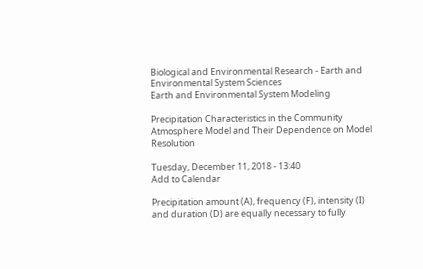Biological and Environmental Research - Earth and Environmental System Sciences
Earth and Environmental System Modeling

Precipitation Characteristics in the Community Atmosphere Model and Their Dependence on Model Resolution

Tuesday, December 11, 2018 - 13:40
Add to Calendar

Precipitation amount (A), frequency (F), intensity (I) and duration (D) are equally necessary to fully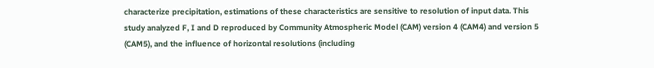characterize precipitation, estimations of these characteristics are sensitive to resolution of input data. This study analyzed F, I and D reproduced by Community Atmospheric Model (CAM) version 4 (CAM4) and version 5 (CAM5), and the influence of horizontal resolutions (including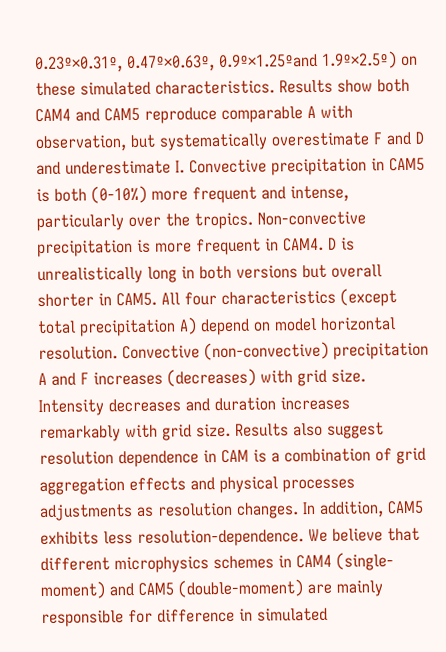0.23º×0.31º, 0.47º×0.63º, 0.9º×1.25ºand 1.9º×2.5º) on these simulated characteristics. Results show both CAM4 and CAM5 reproduce comparable A with observation, but systematically overestimate F and D and underestimate I. Convective precipitation in CAM5 is both (0-10%) more frequent and intense, particularly over the tropics. Non-convective precipitation is more frequent in CAM4. D is unrealistically long in both versions but overall shorter in CAM5. All four characteristics (except total precipitation A) depend on model horizontal resolution. Convective (non-convective) precipitation A and F increases (decreases) with grid size. Intensity decreases and duration increases remarkably with grid size. Results also suggest resolution dependence in CAM is a combination of grid aggregation effects and physical processes adjustments as resolution changes. In addition, CAM5 exhibits less resolution-dependence. We believe that different microphysics schemes in CAM4 (single-moment) and CAM5 (double-moment) are mainly responsible for difference in simulated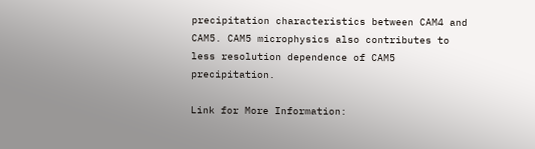precipitation characteristics between CAM4 and CAM5. CAM5 microphysics also contributes to less resolution dependence of CAM5 precipitation.

Link for More Information: